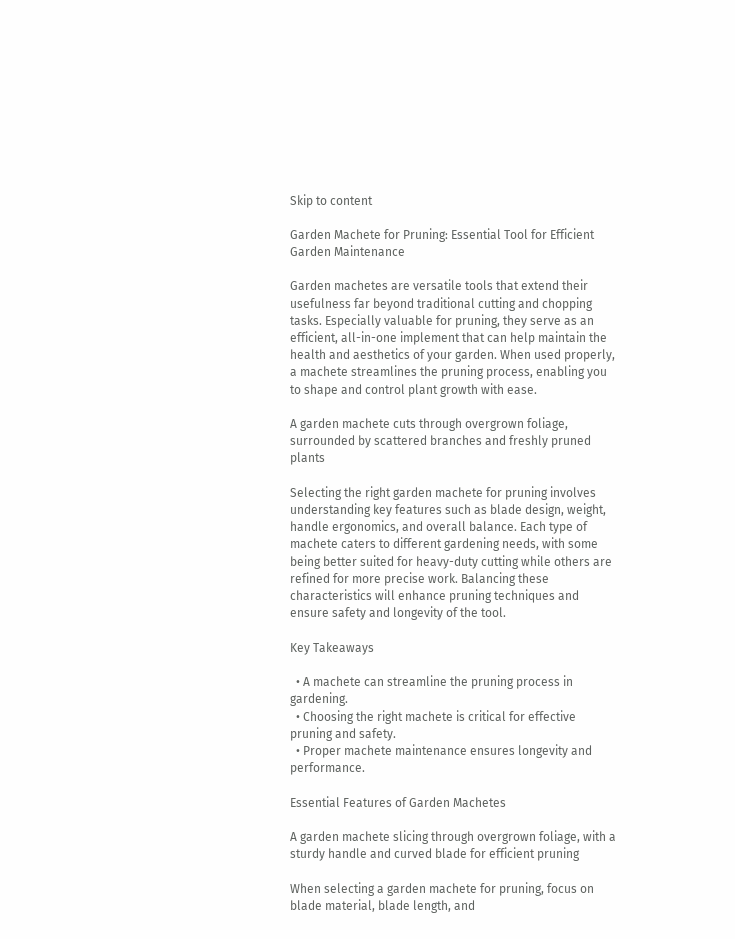Skip to content

Garden Machete for Pruning: Essential Tool for Efficient Garden Maintenance

Garden machetes are versatile tools that extend their usefulness far beyond traditional cutting and chopping tasks. Especially valuable for pruning, they serve as an efficient, all-in-one implement that can help maintain the health and aesthetics of your garden. When used properly, a machete streamlines the pruning process, enabling you to shape and control plant growth with ease.

A garden machete cuts through overgrown foliage, surrounded by scattered branches and freshly pruned plants

Selecting the right garden machete for pruning involves understanding key features such as blade design, weight, handle ergonomics, and overall balance. Each type of machete caters to different gardening needs, with some being better suited for heavy-duty cutting while others are refined for more precise work. Balancing these characteristics will enhance pruning techniques and ensure safety and longevity of the tool.

Key Takeaways

  • A machete can streamline the pruning process in gardening.
  • Choosing the right machete is critical for effective pruning and safety.
  • Proper machete maintenance ensures longevity and performance.

Essential Features of Garden Machetes

A garden machete slicing through overgrown foliage, with a sturdy handle and curved blade for efficient pruning

When selecting a garden machete for pruning, focus on blade material, blade length, and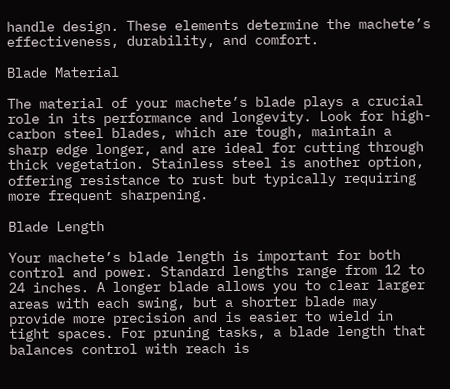handle design. These elements determine the machete’s effectiveness, durability, and comfort.

Blade Material

The material of your machete’s blade plays a crucial role in its performance and longevity. Look for high-carbon steel blades, which are tough, maintain a sharp edge longer, and are ideal for cutting through thick vegetation. Stainless steel is another option, offering resistance to rust but typically requiring more frequent sharpening.

Blade Length

Your machete’s blade length is important for both control and power. Standard lengths range from 12 to 24 inches. A longer blade allows you to clear larger areas with each swing, but a shorter blade may provide more precision and is easier to wield in tight spaces. For pruning tasks, a blade length that balances control with reach is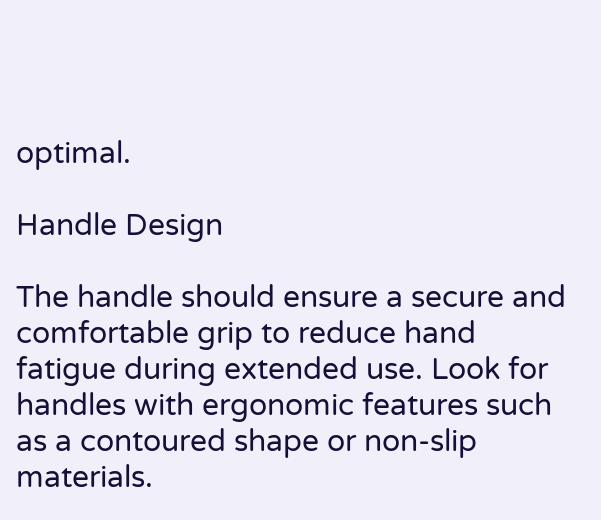optimal.

Handle Design

The handle should ensure a secure and comfortable grip to reduce hand fatigue during extended use. Look for handles with ergonomic features such as a contoured shape or non-slip materials.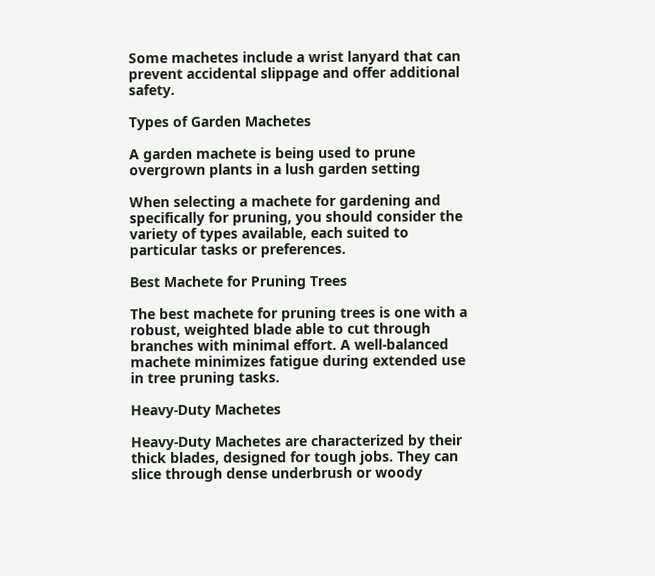Some machetes include a wrist lanyard that can prevent accidental slippage and offer additional safety.

Types of Garden Machetes

A garden machete is being used to prune overgrown plants in a lush garden setting

When selecting a machete for gardening and specifically for pruning, you should consider the variety of types available, each suited to particular tasks or preferences.

Best Machete for Pruning Trees

The best machete for pruning trees is one with a robust, weighted blade able to cut through branches with minimal effort. A well-balanced machete minimizes fatigue during extended use in tree pruning tasks.

Heavy-Duty Machetes

Heavy-Duty Machetes are characterized by their thick blades, designed for tough jobs. They can slice through dense underbrush or woody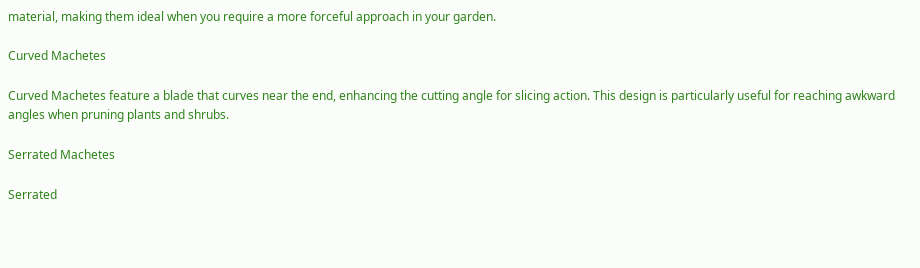material, making them ideal when you require a more forceful approach in your garden.

Curved Machetes

Curved Machetes feature a blade that curves near the end, enhancing the cutting angle for slicing action. This design is particularly useful for reaching awkward angles when pruning plants and shrubs.

Serrated Machetes

Serrated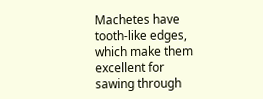Machetes have tooth-like edges, which make them excellent for sawing through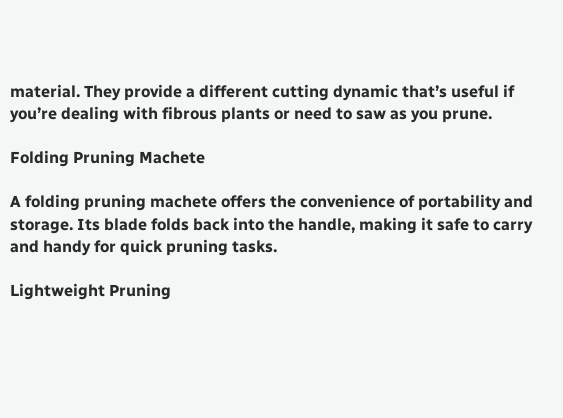material. They provide a different cutting dynamic that’s useful if you’re dealing with fibrous plants or need to saw as you prune.

Folding Pruning Machete

A folding pruning machete offers the convenience of portability and storage. Its blade folds back into the handle, making it safe to carry and handy for quick pruning tasks.

Lightweight Pruning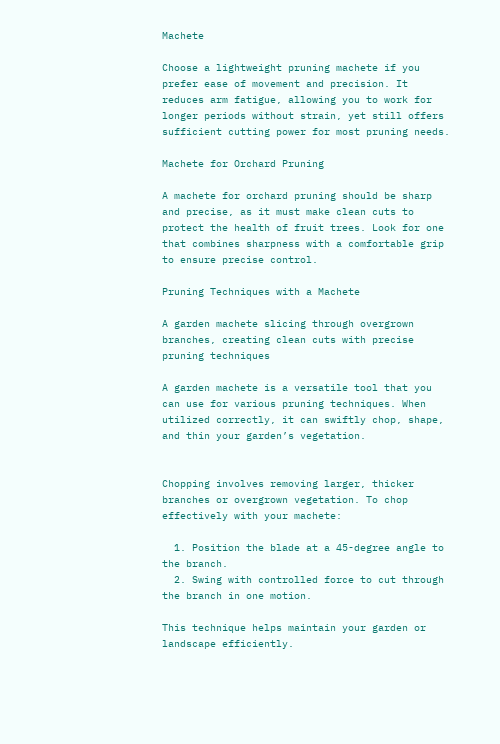Machete

Choose a lightweight pruning machete if you prefer ease of movement and precision. It reduces arm fatigue, allowing you to work for longer periods without strain, yet still offers sufficient cutting power for most pruning needs.

Machete for Orchard Pruning

A machete for orchard pruning should be sharp and precise, as it must make clean cuts to protect the health of fruit trees. Look for one that combines sharpness with a comfortable grip to ensure precise control.

Pruning Techniques with a Machete

A garden machete slicing through overgrown branches, creating clean cuts with precise pruning techniques

A garden machete is a versatile tool that you can use for various pruning techniques. When utilized correctly, it can swiftly chop, shape, and thin your garden’s vegetation.


Chopping involves removing larger, thicker branches or overgrown vegetation. To chop effectively with your machete:

  1. Position the blade at a 45-degree angle to the branch.
  2. Swing with controlled force to cut through the branch in one motion.

This technique helps maintain your garden or landscape efficiently.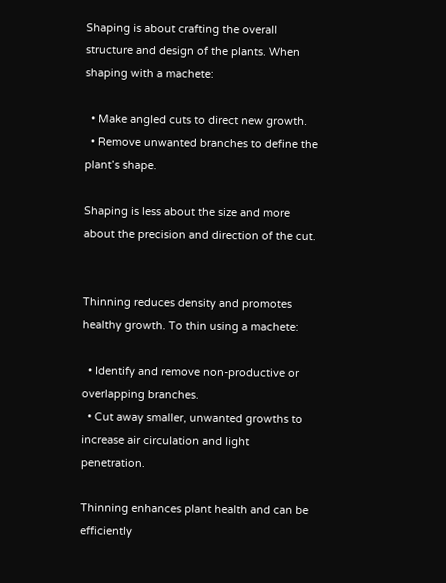Shaping is about crafting the overall structure and design of the plants. When shaping with a machete:

  • Make angled cuts to direct new growth.
  • Remove unwanted branches to define the plant’s shape.

Shaping is less about the size and more about the precision and direction of the cut.


Thinning reduces density and promotes healthy growth. To thin using a machete:

  • Identify and remove non-productive or overlapping branches.
  • Cut away smaller, unwanted growths to increase air circulation and light penetration.

Thinning enhances plant health and can be efficiently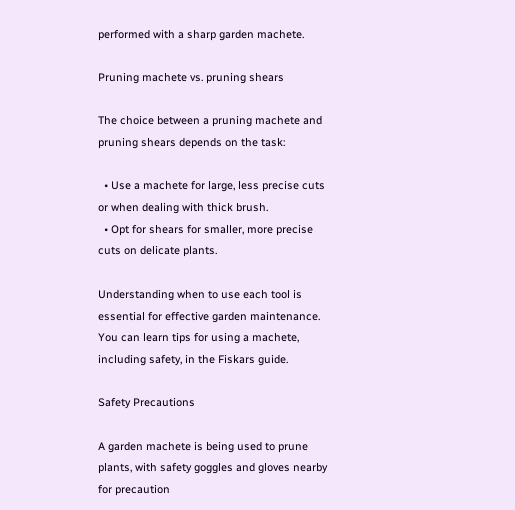performed with a sharp garden machete.

Pruning machete vs. pruning shears

The choice between a pruning machete and pruning shears depends on the task:

  • Use a machete for large, less precise cuts or when dealing with thick brush.
  • Opt for shears for smaller, more precise cuts on delicate plants.

Understanding when to use each tool is essential for effective garden maintenance. You can learn tips for using a machete, including safety, in the Fiskars guide.

Safety Precautions

A garden machete is being used to prune plants, with safety goggles and gloves nearby for precaution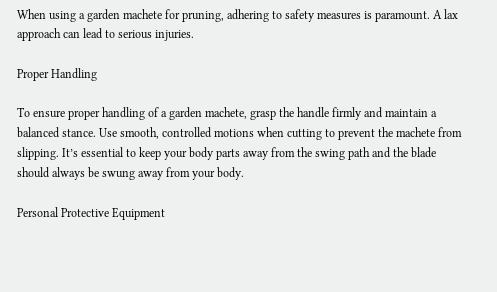When using a garden machete for pruning, adhering to safety measures is paramount. A lax approach can lead to serious injuries.

Proper Handling

To ensure proper handling of a garden machete, grasp the handle firmly and maintain a balanced stance. Use smooth, controlled motions when cutting to prevent the machete from slipping. It’s essential to keep your body parts away from the swing path and the blade should always be swung away from your body.

Personal Protective Equipment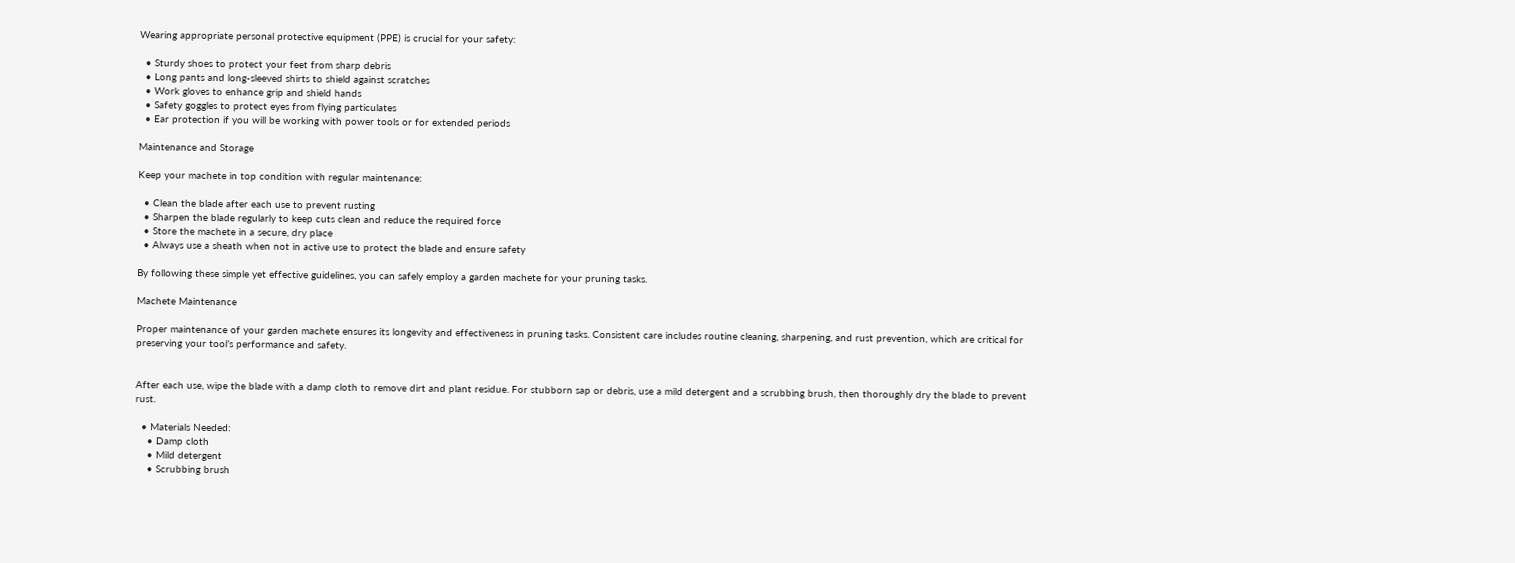Wearing appropriate personal protective equipment (PPE) is crucial for your safety:

  • Sturdy shoes to protect your feet from sharp debris
  • Long pants and long-sleeved shirts to shield against scratches
  • Work gloves to enhance grip and shield hands
  • Safety goggles to protect eyes from flying particulates
  • Ear protection if you will be working with power tools or for extended periods

Maintenance and Storage

Keep your machete in top condition with regular maintenance:

  • Clean the blade after each use to prevent rusting
  • Sharpen the blade regularly to keep cuts clean and reduce the required force
  • Store the machete in a secure, dry place
  • Always use a sheath when not in active use to protect the blade and ensure safety

By following these simple yet effective guidelines, you can safely employ a garden machete for your pruning tasks.

Machete Maintenance

Proper maintenance of your garden machete ensures its longevity and effectiveness in pruning tasks. Consistent care includes routine cleaning, sharpening, and rust prevention, which are critical for preserving your tool’s performance and safety.


After each use, wipe the blade with a damp cloth to remove dirt and plant residue. For stubborn sap or debris, use a mild detergent and a scrubbing brush, then thoroughly dry the blade to prevent rust.

  • Materials Needed:
    • Damp cloth
    • Mild detergent
    • Scrubbing brush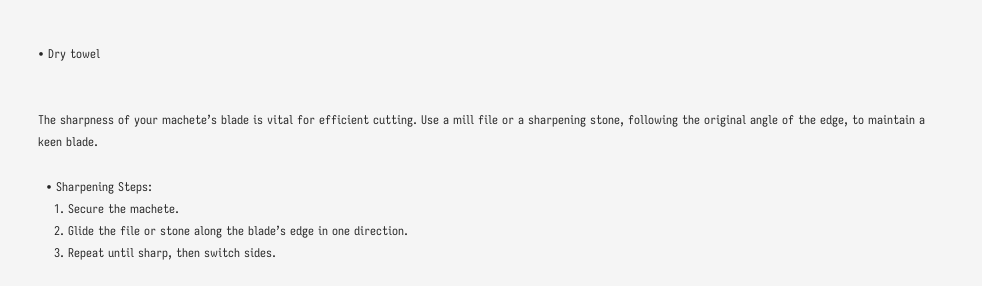• Dry towel


The sharpness of your machete’s blade is vital for efficient cutting. Use a mill file or a sharpening stone, following the original angle of the edge, to maintain a keen blade.

  • Sharpening Steps:
    1. Secure the machete.
    2. Glide the file or stone along the blade’s edge in one direction.
    3. Repeat until sharp, then switch sides.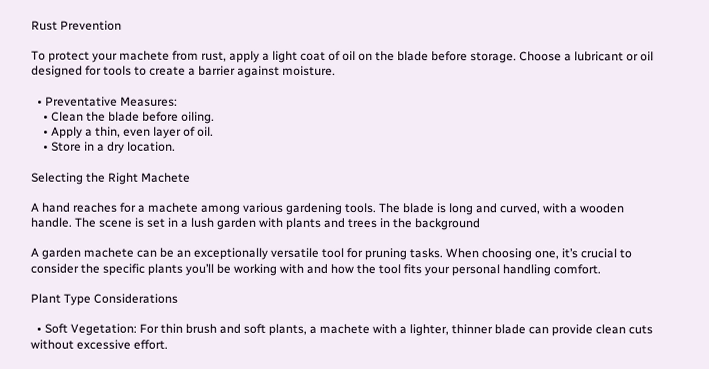Rust Prevention

To protect your machete from rust, apply a light coat of oil on the blade before storage. Choose a lubricant or oil designed for tools to create a barrier against moisture.

  • Preventative Measures:
    • Clean the blade before oiling.
    • Apply a thin, even layer of oil.
    • Store in a dry location.

Selecting the Right Machete

A hand reaches for a machete among various gardening tools. The blade is long and curved, with a wooden handle. The scene is set in a lush garden with plants and trees in the background

A garden machete can be an exceptionally versatile tool for pruning tasks. When choosing one, it’s crucial to consider the specific plants you’ll be working with and how the tool fits your personal handling comfort.

Plant Type Considerations

  • Soft Vegetation: For thin brush and soft plants, a machete with a lighter, thinner blade can provide clean cuts without excessive effort.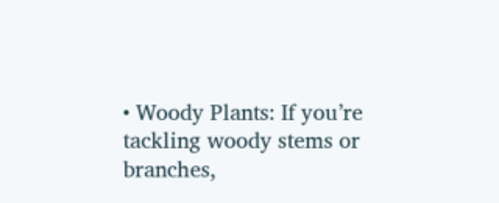• Woody Plants: If you’re tackling woody stems or branches,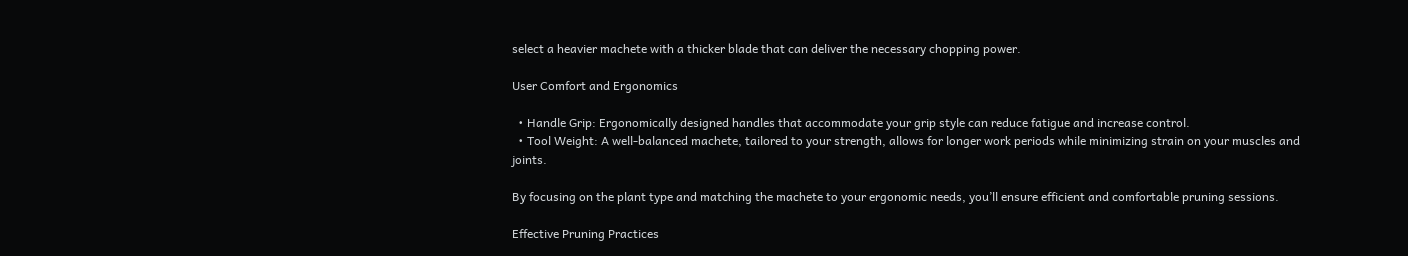select a heavier machete with a thicker blade that can deliver the necessary chopping power.

User Comfort and Ergonomics

  • Handle Grip: Ergonomically designed handles that accommodate your grip style can reduce fatigue and increase control.
  • Tool Weight: A well-balanced machete, tailored to your strength, allows for longer work periods while minimizing strain on your muscles and joints.

By focusing on the plant type and matching the machete to your ergonomic needs, you’ll ensure efficient and comfortable pruning sessions.

Effective Pruning Practices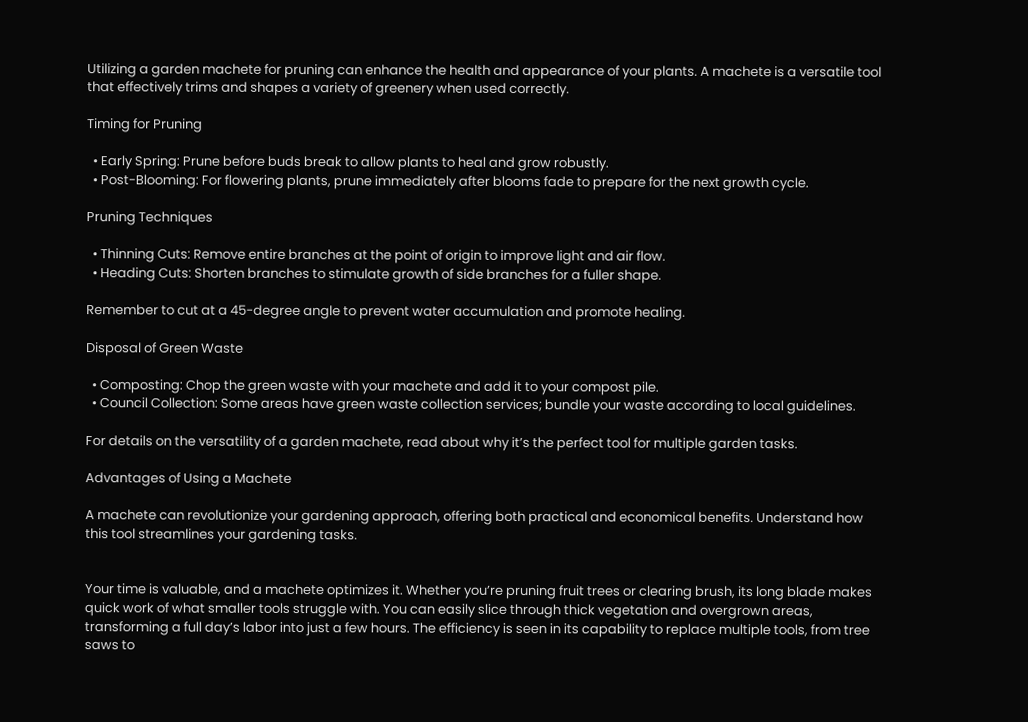Utilizing a garden machete for pruning can enhance the health and appearance of your plants. A machete is a versatile tool that effectively trims and shapes a variety of greenery when used correctly.

Timing for Pruning

  • Early Spring: Prune before buds break to allow plants to heal and grow robustly.
  • Post-Blooming: For flowering plants, prune immediately after blooms fade to prepare for the next growth cycle.

Pruning Techniques

  • Thinning Cuts: Remove entire branches at the point of origin to improve light and air flow.
  • Heading Cuts: Shorten branches to stimulate growth of side branches for a fuller shape.

Remember to cut at a 45-degree angle to prevent water accumulation and promote healing.

Disposal of Green Waste

  • Composting: Chop the green waste with your machete and add it to your compost pile.
  • Council Collection: Some areas have green waste collection services; bundle your waste according to local guidelines.

For details on the versatility of a garden machete, read about why it’s the perfect tool for multiple garden tasks.

Advantages of Using a Machete

A machete can revolutionize your gardening approach, offering both practical and economical benefits. Understand how this tool streamlines your gardening tasks.


Your time is valuable, and a machete optimizes it. Whether you’re pruning fruit trees or clearing brush, its long blade makes quick work of what smaller tools struggle with. You can easily slice through thick vegetation and overgrown areas, transforming a full day’s labor into just a few hours. The efficiency is seen in its capability to replace multiple tools, from tree saws to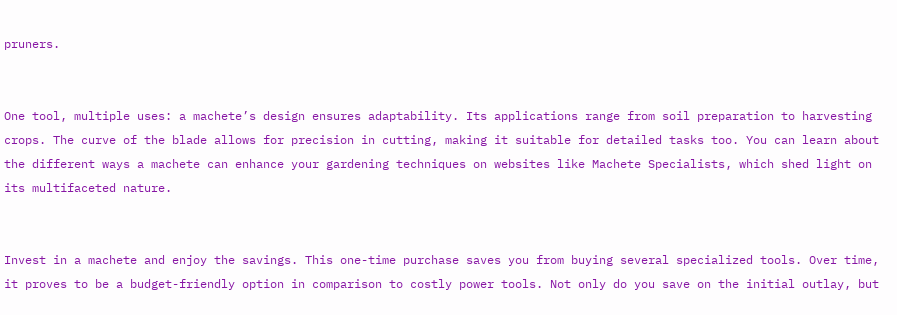pruners.


One tool, multiple uses: a machete’s design ensures adaptability. Its applications range from soil preparation to harvesting crops. The curve of the blade allows for precision in cutting, making it suitable for detailed tasks too. You can learn about the different ways a machete can enhance your gardening techniques on websites like Machete Specialists, which shed light on its multifaceted nature.


Invest in a machete and enjoy the savings. This one-time purchase saves you from buying several specialized tools. Over time, it proves to be a budget-friendly option in comparison to costly power tools. Not only do you save on the initial outlay, but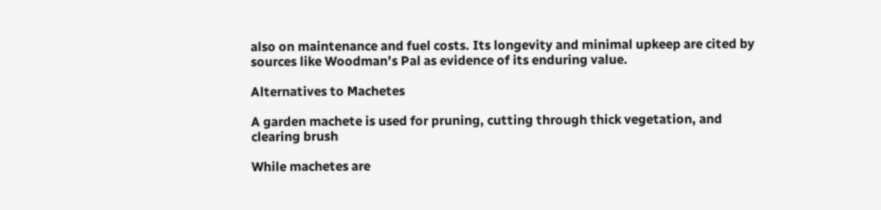also on maintenance and fuel costs. Its longevity and minimal upkeep are cited by sources like Woodman’s Pal as evidence of its enduring value.

Alternatives to Machetes

A garden machete is used for pruning, cutting through thick vegetation, and clearing brush

While machetes are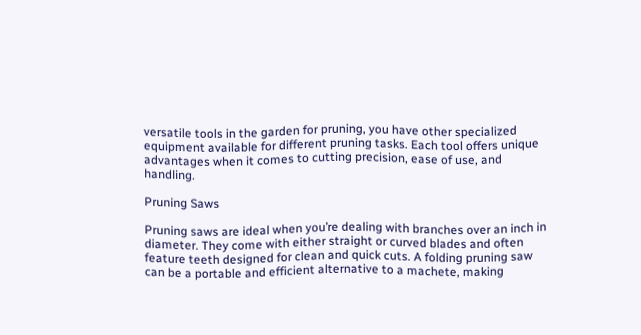versatile tools in the garden for pruning, you have other specialized equipment available for different pruning tasks. Each tool offers unique advantages when it comes to cutting precision, ease of use, and handling.

Pruning Saws

Pruning saws are ideal when you’re dealing with branches over an inch in diameter. They come with either straight or curved blades and often feature teeth designed for clean and quick cuts. A folding pruning saw can be a portable and efficient alternative to a machete, making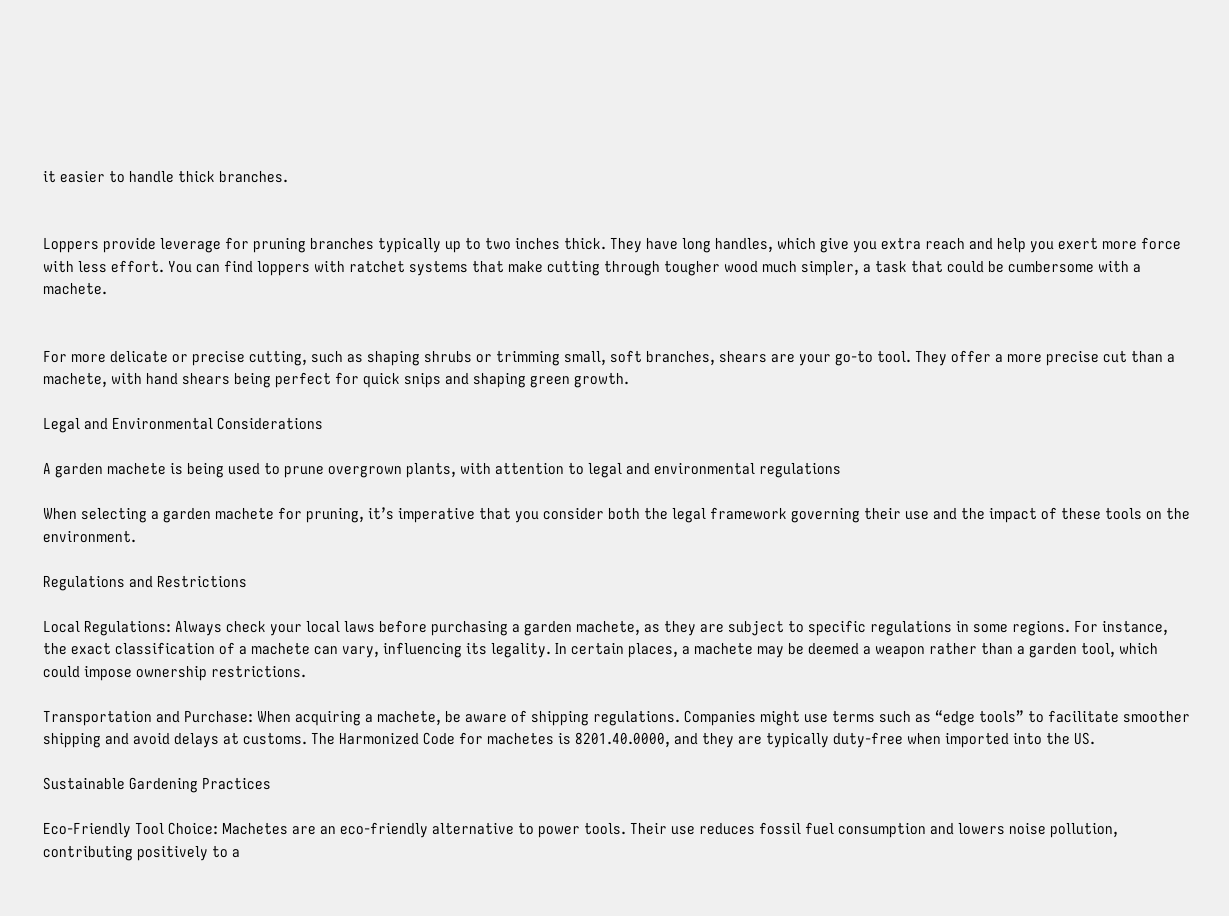it easier to handle thick branches.


Loppers provide leverage for pruning branches typically up to two inches thick. They have long handles, which give you extra reach and help you exert more force with less effort. You can find loppers with ratchet systems that make cutting through tougher wood much simpler, a task that could be cumbersome with a machete.


For more delicate or precise cutting, such as shaping shrubs or trimming small, soft branches, shears are your go-to tool. They offer a more precise cut than a machete, with hand shears being perfect for quick snips and shaping green growth.

Legal and Environmental Considerations

A garden machete is being used to prune overgrown plants, with attention to legal and environmental regulations

When selecting a garden machete for pruning, it’s imperative that you consider both the legal framework governing their use and the impact of these tools on the environment.

Regulations and Restrictions

Local Regulations: Always check your local laws before purchasing a garden machete, as they are subject to specific regulations in some regions. For instance, the exact classification of a machete can vary, influencing its legality. In certain places, a machete may be deemed a weapon rather than a garden tool, which could impose ownership restrictions.

Transportation and Purchase: When acquiring a machete, be aware of shipping regulations. Companies might use terms such as “edge tools” to facilitate smoother shipping and avoid delays at customs. The Harmonized Code for machetes is 8201.40.0000, and they are typically duty-free when imported into the US.

Sustainable Gardening Practices

Eco-Friendly Tool Choice: Machetes are an eco-friendly alternative to power tools. Their use reduces fossil fuel consumption and lowers noise pollution, contributing positively to a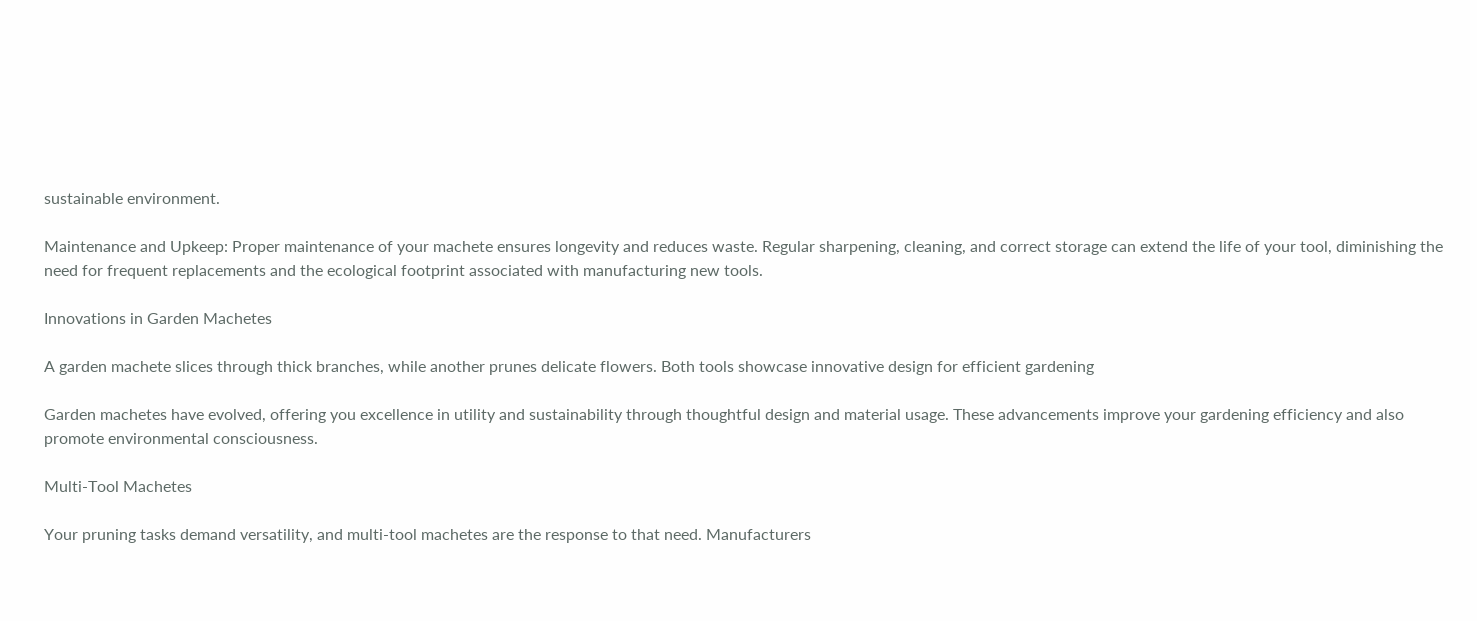sustainable environment.

Maintenance and Upkeep: Proper maintenance of your machete ensures longevity and reduces waste. Regular sharpening, cleaning, and correct storage can extend the life of your tool, diminishing the need for frequent replacements and the ecological footprint associated with manufacturing new tools.

Innovations in Garden Machetes

A garden machete slices through thick branches, while another prunes delicate flowers. Both tools showcase innovative design for efficient gardening

Garden machetes have evolved, offering you excellence in utility and sustainability through thoughtful design and material usage. These advancements improve your gardening efficiency and also promote environmental consciousness.

Multi-Tool Machetes

Your pruning tasks demand versatility, and multi-tool machetes are the response to that need. Manufacturers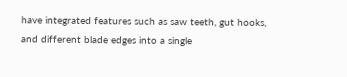have integrated features such as saw teeth, gut hooks, and different blade edges into a single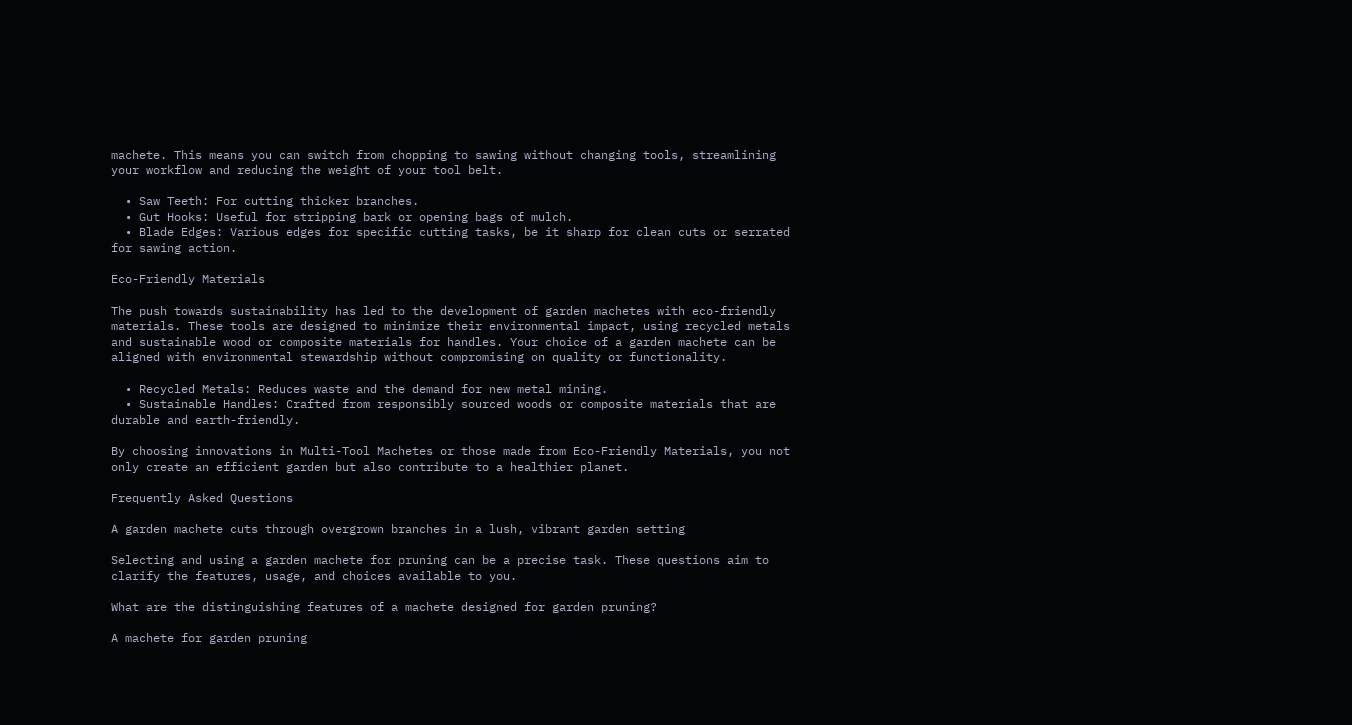machete. This means you can switch from chopping to sawing without changing tools, streamlining your workflow and reducing the weight of your tool belt.

  • Saw Teeth: For cutting thicker branches.
  • Gut Hooks: Useful for stripping bark or opening bags of mulch.
  • Blade Edges: Various edges for specific cutting tasks, be it sharp for clean cuts or serrated for sawing action.

Eco-Friendly Materials

The push towards sustainability has led to the development of garden machetes with eco-friendly materials. These tools are designed to minimize their environmental impact, using recycled metals and sustainable wood or composite materials for handles. Your choice of a garden machete can be aligned with environmental stewardship without compromising on quality or functionality.

  • Recycled Metals: Reduces waste and the demand for new metal mining.
  • Sustainable Handles: Crafted from responsibly sourced woods or composite materials that are durable and earth-friendly.

By choosing innovations in Multi-Tool Machetes or those made from Eco-Friendly Materials, you not only create an efficient garden but also contribute to a healthier planet.

Frequently Asked Questions

A garden machete cuts through overgrown branches in a lush, vibrant garden setting

Selecting and using a garden machete for pruning can be a precise task. These questions aim to clarify the features, usage, and choices available to you.

What are the distinguishing features of a machete designed for garden pruning?

A machete for garden pruning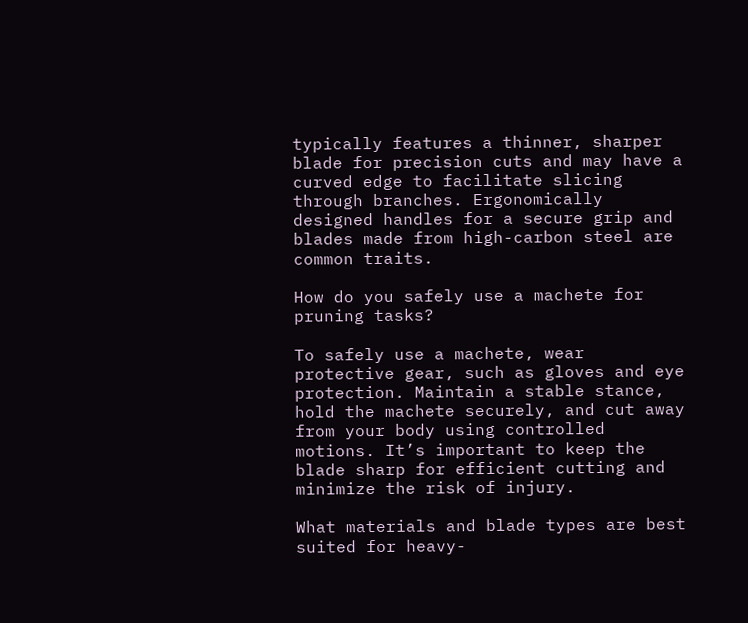typically features a thinner, sharper blade for precision cuts and may have a curved edge to facilitate slicing through branches. Ergonomically designed handles for a secure grip and blades made from high-carbon steel are common traits.

How do you safely use a machete for pruning tasks?

To safely use a machete, wear protective gear, such as gloves and eye protection. Maintain a stable stance, hold the machete securely, and cut away from your body using controlled motions. It’s important to keep the blade sharp for efficient cutting and minimize the risk of injury.

What materials and blade types are best suited for heavy-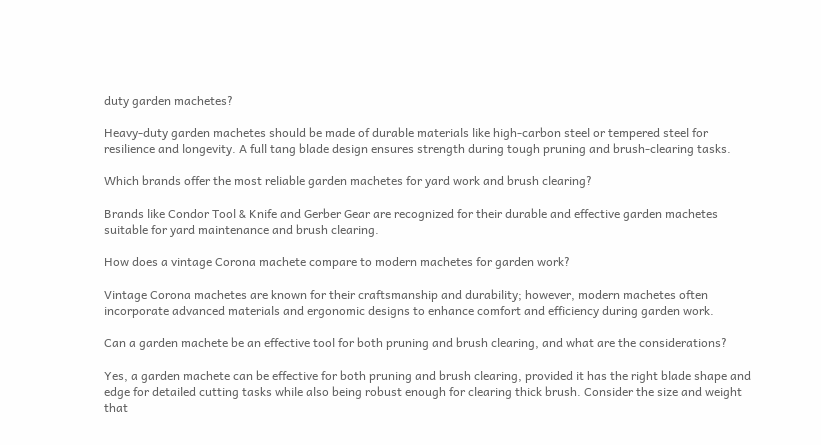duty garden machetes?

Heavy-duty garden machetes should be made of durable materials like high-carbon steel or tempered steel for resilience and longevity. A full tang blade design ensures strength during tough pruning and brush-clearing tasks.

Which brands offer the most reliable garden machetes for yard work and brush clearing?

Brands like Condor Tool & Knife and Gerber Gear are recognized for their durable and effective garden machetes suitable for yard maintenance and brush clearing.

How does a vintage Corona machete compare to modern machetes for garden work?

Vintage Corona machetes are known for their craftsmanship and durability; however, modern machetes often incorporate advanced materials and ergonomic designs to enhance comfort and efficiency during garden work.

Can a garden machete be an effective tool for both pruning and brush clearing, and what are the considerations?

Yes, a garden machete can be effective for both pruning and brush clearing, provided it has the right blade shape and edge for detailed cutting tasks while also being robust enough for clearing thick brush. Consider the size and weight that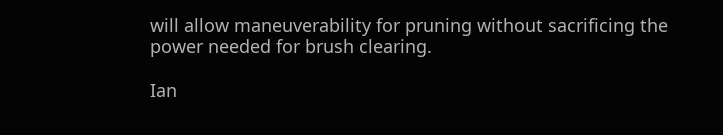will allow maneuverability for pruning without sacrificing the power needed for brush clearing.

Ian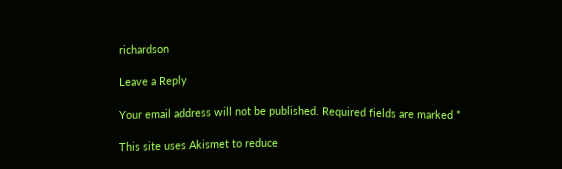richardson

Leave a Reply

Your email address will not be published. Required fields are marked *

This site uses Akismet to reduce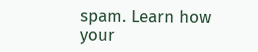spam. Learn how your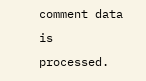comment data is processed.